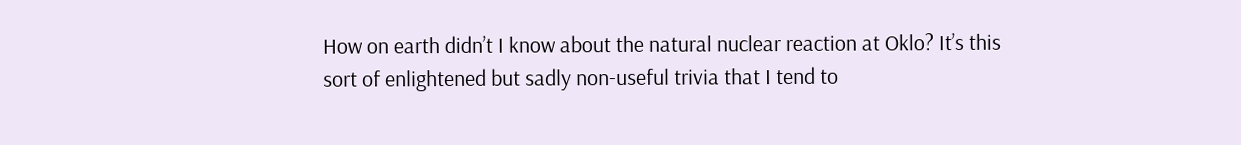How on earth didn’t I know about the natural nuclear reaction at Oklo? It’s this sort of enlightened but sadly non-useful trivia that I tend to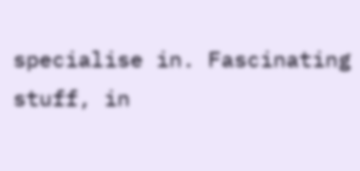specialise in. Fascinating stuff, in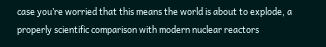case you’re worried that this means the world is about to explode, a properly scientific comparison with modern nuclear reactors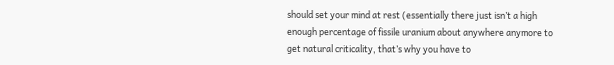should set your mind at rest (essentially there just isn’t a high enough percentage of fissile uranium about anywhere anymore to get natural criticality, that’s why you have to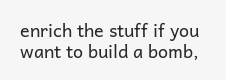enrich the stuff if you want to build a bomb,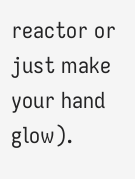reactor or just make your hand glow).